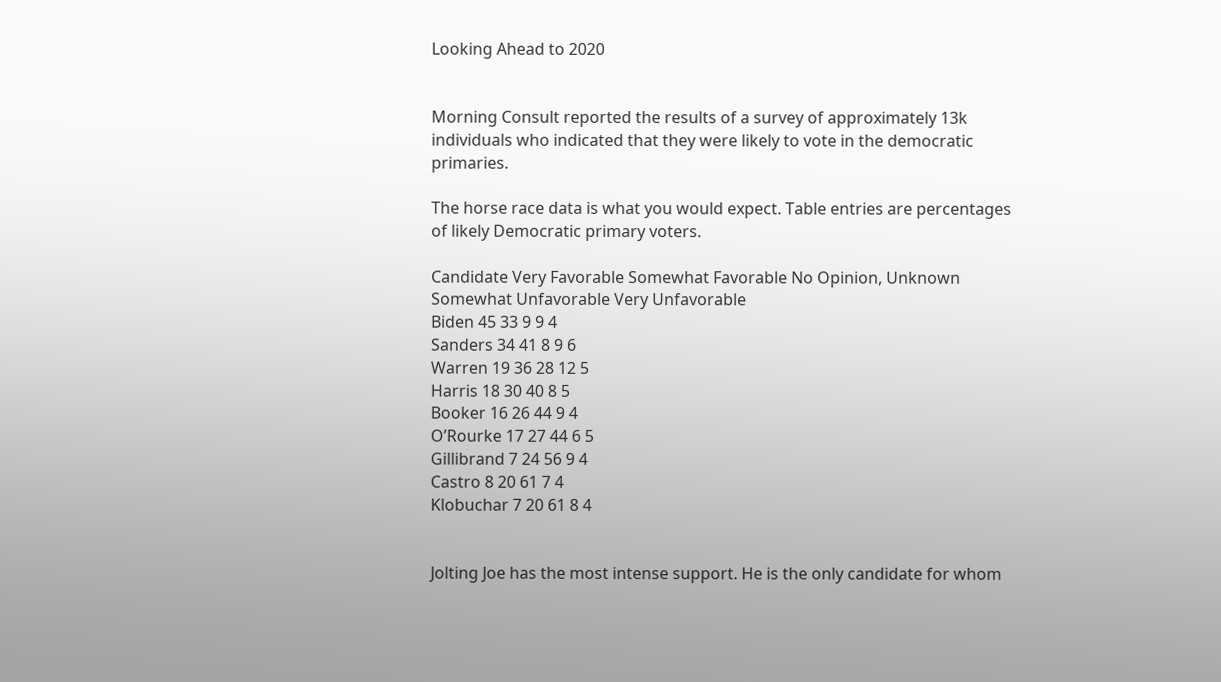Looking Ahead to 2020


Morning Consult reported the results of a survey of approximately 13k individuals who indicated that they were likely to vote in the democratic primaries.

The horse race data is what you would expect. Table entries are percentages of likely Democratic primary voters.

Candidate Very Favorable Somewhat Favorable No Opinion, Unknown Somewhat Unfavorable Very Unfavorable
Biden 45 33 9 9 4
Sanders 34 41 8 9 6
Warren 19 36 28 12 5
Harris 18 30 40 8 5
Booker 16 26 44 9 4
O’Rourke 17 27 44 6 5
Gillibrand 7 24 56 9 4
Castro 8 20 61 7 4
Klobuchar 7 20 61 8 4


Jolting Joe has the most intense support. He is the only candidate for whom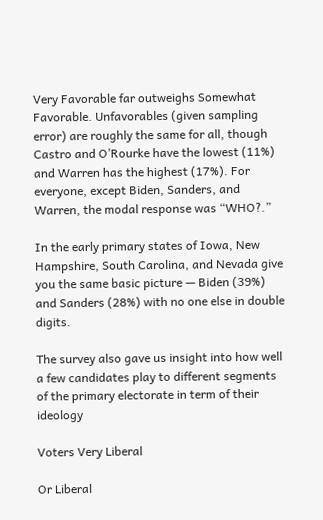Very Favorable far outweighs Somewhat Favorable. Unfavorables (given sampling error) are roughly the same for all, though Castro and O’Rourke have the lowest (11%) and Warren has the highest (17%). For everyone, except Biden, Sanders, and Warren, the modal response was “WHO?.”

In the early primary states of Iowa, New Hampshire, South Carolina, and Nevada give you the same basic picture — Biden (39%) and Sanders (28%) with no one else in double digits.

The survey also gave us insight into how well a few candidates play to different segments of the primary electorate in term of their ideology

Voters Very Liberal

Or Liberal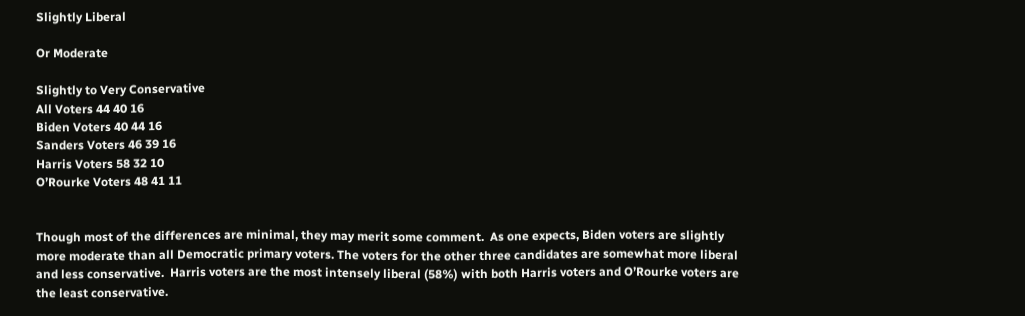Slightly Liberal

Or Moderate

Slightly to Very Conservative
All Voters 44 40 16
Biden Voters 40 44 16
Sanders Voters 46 39 16
Harris Voters 58 32 10
O’Rourke Voters 48 41 11


Though most of the differences are minimal, they may merit some comment.  As one expects, Biden voters are slightly more moderate than all Democratic primary voters. The voters for the other three candidates are somewhat more liberal and less conservative.  Harris voters are the most intensely liberal (58%) with both Harris voters and O’Rourke voters are the least conservative.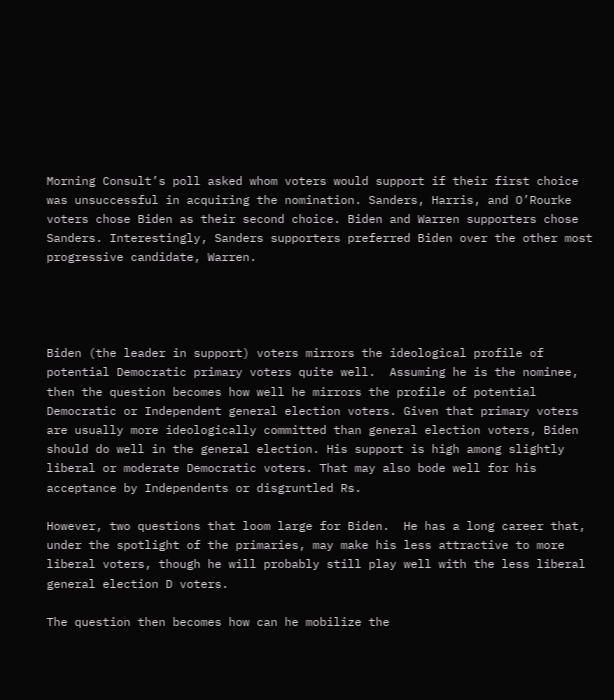Morning Consult’s poll asked whom voters would support if their first choice was unsuccessful in acquiring the nomination. Sanders, Harris, and O’Rourke voters chose Biden as their second choice. Biden and Warren supporters chose Sanders. Interestingly, Sanders supporters preferred Biden over the other most progressive candidate, Warren.




Biden (the leader in support) voters mirrors the ideological profile of potential Democratic primary voters quite well.  Assuming he is the nominee, then the question becomes how well he mirrors the profile of potential Democratic or Independent general election voters. Given that primary voters are usually more ideologically committed than general election voters, Biden should do well in the general election. His support is high among slightly liberal or moderate Democratic voters. That may also bode well for his acceptance by Independents or disgruntled Rs.

However, two questions that loom large for Biden.  He has a long career that, under the spotlight of the primaries, may make his less attractive to more liberal voters, though he will probably still play well with the less liberal general election D voters.

The question then becomes how can he mobilize the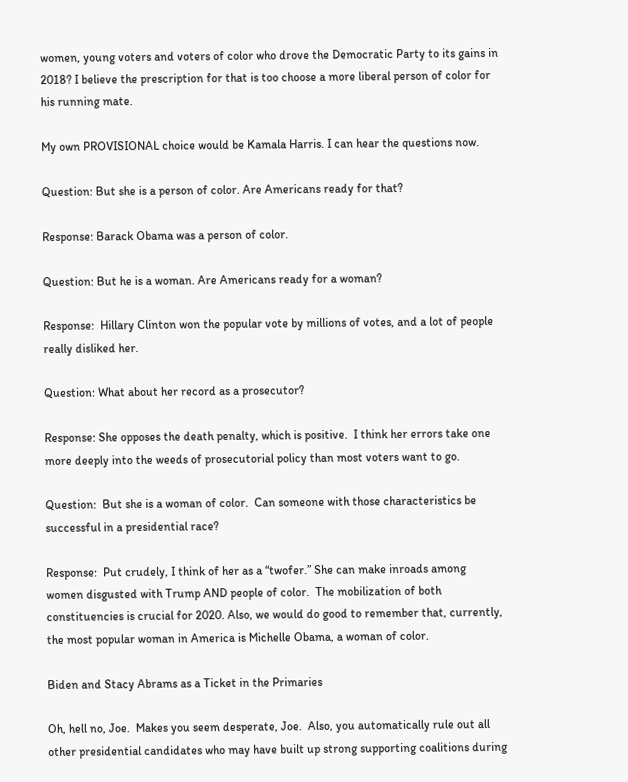women, young voters and voters of color who drove the Democratic Party to its gains in 2018? I believe the prescription for that is too choose a more liberal person of color for his running mate.

My own PROVISIONAL choice would be Kamala Harris. I can hear the questions now.

Question: But she is a person of color. Are Americans ready for that?

Response: Barack Obama was a person of color.

Question: But he is a woman. Are Americans ready for a woman?

Response:  Hillary Clinton won the popular vote by millions of votes, and a lot of people really disliked her.

Question: What about her record as a prosecutor?

Response: She opposes the death penalty, which is positive.  I think her errors take one more deeply into the weeds of prosecutorial policy than most voters want to go.

Question:  But she is a woman of color.  Can someone with those characteristics be successful in a presidential race?

Response:  Put crudely, I think of her as a “twofer.” She can make inroads among women disgusted with Trump AND people of color.  The mobilization of both constituencies is crucial for 2020. Also, we would do good to remember that, currently, the most popular woman in America is Michelle Obama, a woman of color.

Biden and Stacy Abrams as a Ticket in the Primaries

Oh, hell no, Joe.  Makes you seem desperate, Joe.  Also, you automatically rule out all other presidential candidates who may have built up strong supporting coalitions during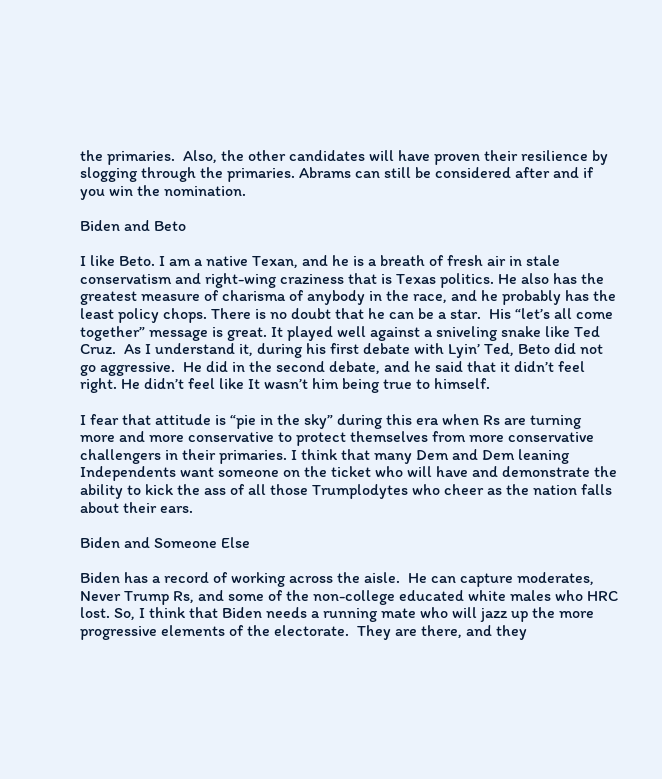the primaries.  Also, the other candidates will have proven their resilience by slogging through the primaries. Abrams can still be considered after and if you win the nomination.

Biden and Beto

I like Beto. I am a native Texan, and he is a breath of fresh air in stale conservatism and right-wing craziness that is Texas politics. He also has the greatest measure of charisma of anybody in the race, and he probably has the least policy chops. There is no doubt that he can be a star.  His “let’s all come together” message is great. It played well against a sniveling snake like Ted Cruz.  As I understand it, during his first debate with Lyin’ Ted, Beto did not go aggressive.  He did in the second debate, and he said that it didn’t feel right. He didn’t feel like It wasn’t him being true to himself.

I fear that attitude is “pie in the sky” during this era when Rs are turning more and more conservative to protect themselves from more conservative challengers in their primaries. I think that many Dem and Dem leaning Independents want someone on the ticket who will have and demonstrate the ability to kick the ass of all those Trumplodytes who cheer as the nation falls about their ears.

Biden and Someone Else

Biden has a record of working across the aisle.  He can capture moderates, Never Trump Rs, and some of the non-college educated white males who HRC lost. So, I think that Biden needs a running mate who will jazz up the more progressive elements of the electorate.  They are there, and they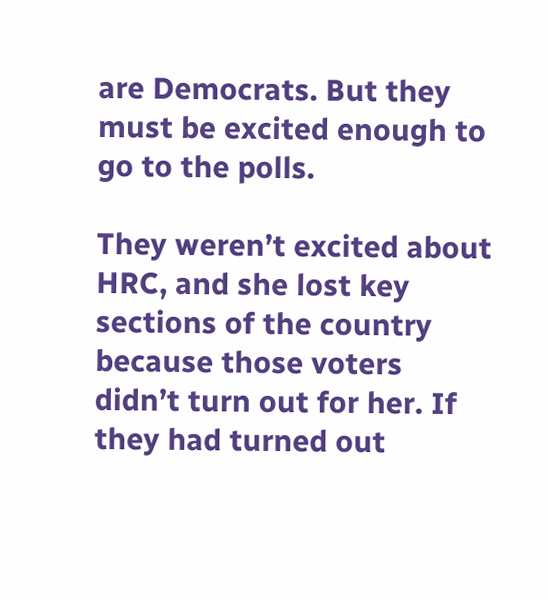are Democrats. But they must be excited enough to go to the polls.

They weren’t excited about HRC, and she lost key sections of the country because those voters didn’t turn out for her. If they had turned out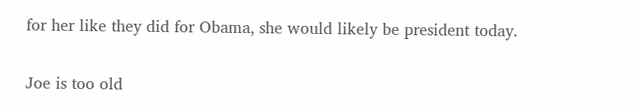for her like they did for Obama, she would likely be president today.

Joe is too old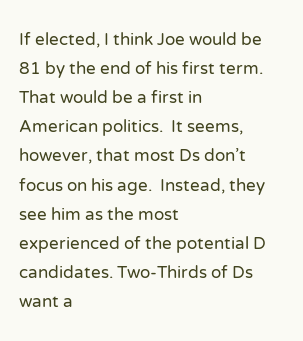If elected, I think Joe would be 81 by the end of his first term.  That would be a first in American politics.  It seems, however, that most Ds don’t focus on his age.  Instead, they see him as the most experienced of the potential D candidates. Two-Thirds of Ds want a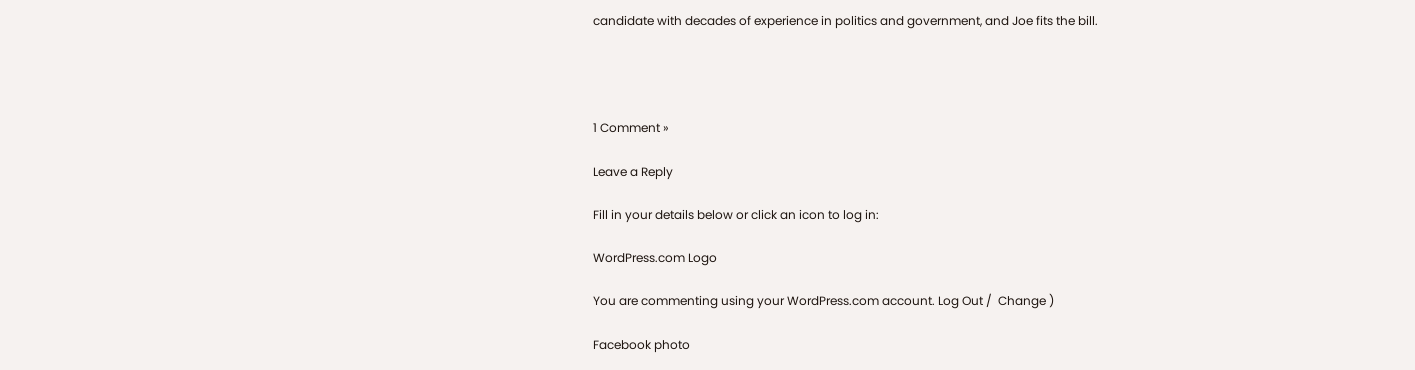candidate with decades of experience in politics and government, and Joe fits the bill.




1 Comment »

Leave a Reply

Fill in your details below or click an icon to log in:

WordPress.com Logo

You are commenting using your WordPress.com account. Log Out /  Change )

Facebook photo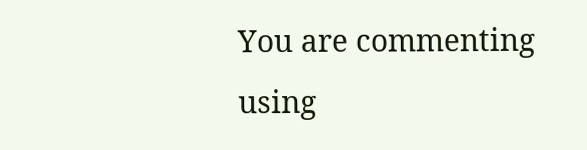You are commenting using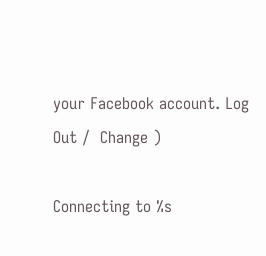your Facebook account. Log Out /  Change )

Connecting to %s